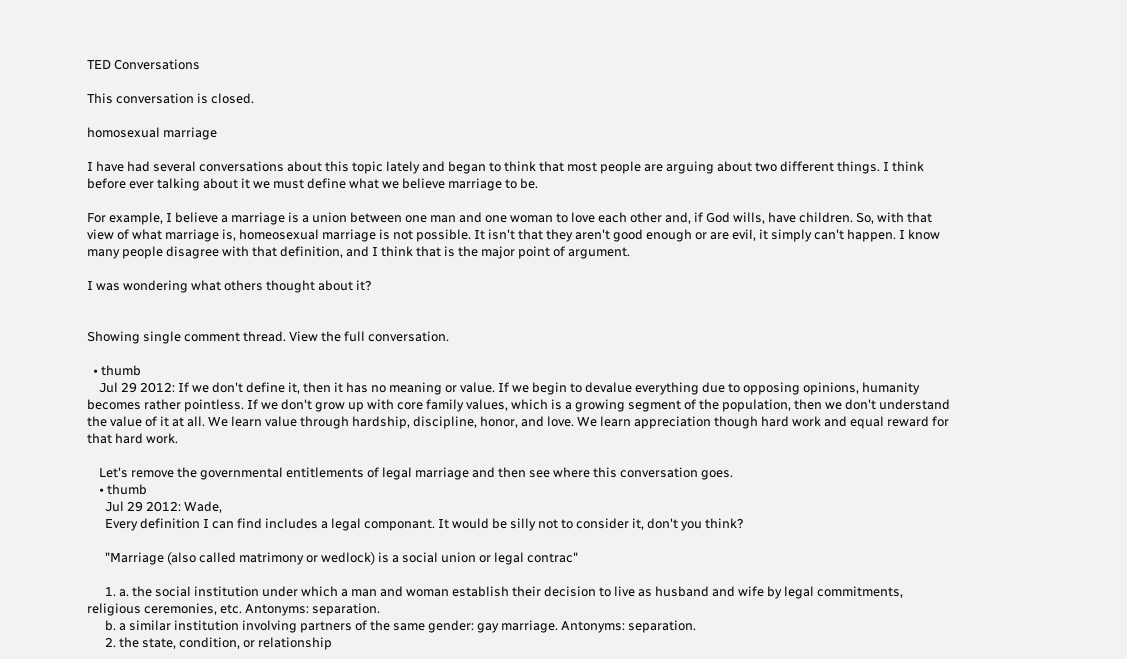TED Conversations

This conversation is closed.

homosexual marriage

I have had several conversations about this topic lately and began to think that most people are arguing about two different things. I think before ever talking about it we must define what we believe marriage to be.

For example, I believe a marriage is a union between one man and one woman to love each other and, if God wills, have children. So, with that view of what marriage is, homeosexual marriage is not possible. It isn't that they aren't good enough or are evil, it simply can't happen. I know many people disagree with that definition, and I think that is the major point of argument.

I was wondering what others thought about it?


Showing single comment thread. View the full conversation.

  • thumb
    Jul 29 2012: If we don't define it, then it has no meaning or value. If we begin to devalue everything due to opposing opinions, humanity becomes rather pointless. If we don't grow up with core family values, which is a growing segment of the population, then we don't understand the value of it at all. We learn value through hardship, discipline, honor, and love. We learn appreciation though hard work and equal reward for that hard work.

    Let's remove the governmental entitlements of legal marriage and then see where this conversation goes.
    • thumb
      Jul 29 2012: Wade,
      Every definition I can find includes a legal componant. It would be silly not to consider it, don't you think?

      "Marriage (also called matrimony or wedlock) is a social union or legal contrac"

      1. a. the social institution under which a man and woman establish their decision to live as husband and wife by legal commitments, religious ceremonies, etc. Antonyms: separation.
      b. a similar institution involving partners of the same gender: gay marriage. Antonyms: separation.
      2. the state, condition, or relationship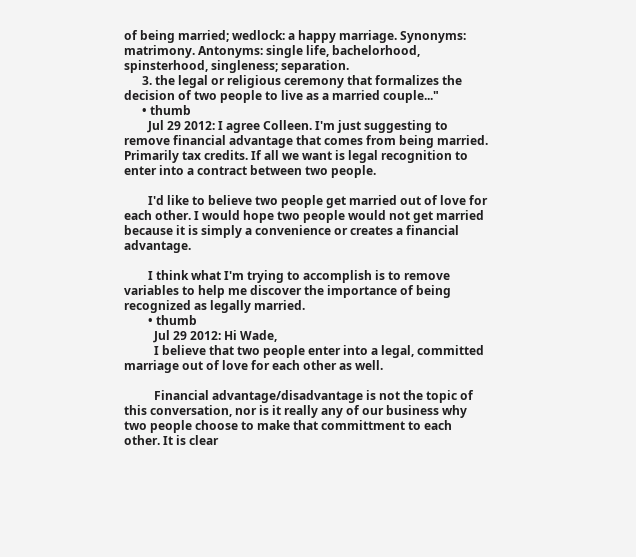of being married; wedlock: a happy marriage. Synonyms: matrimony. Antonyms: single life, bachelorhood, spinsterhood, singleness; separation.
      3. the legal or religious ceremony that formalizes the decision of two people to live as a married couple..."
      • thumb
        Jul 29 2012: I agree Colleen. I'm just suggesting to remove financial advantage that comes from being married. Primarily tax credits. If all we want is legal recognition to enter into a contract between two people.

        I'd like to believe two people get married out of love for each other. I would hope two people would not get married because it is simply a convenience or creates a financial advantage.

        I think what I'm trying to accomplish is to remove variables to help me discover the importance of being recognized as legally married.
        • thumb
          Jul 29 2012: Hi Wade,
          I believe that two people enter into a legal, committed marriage out of love for each other as well.

          Financial advantage/disadvantage is not the topic of this conversation, nor is it really any of our business why two people choose to make that committment to each other. It is clear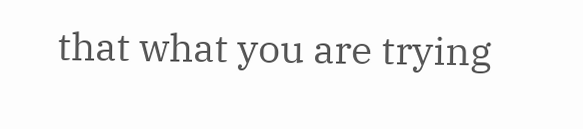that what you are trying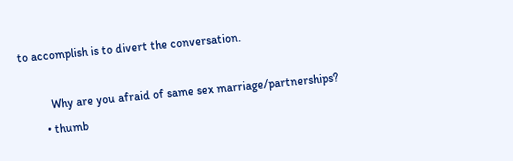to accomplish is to divert the conversation.

          Why are you afraid of same sex marriage/partnerships?
        • thumb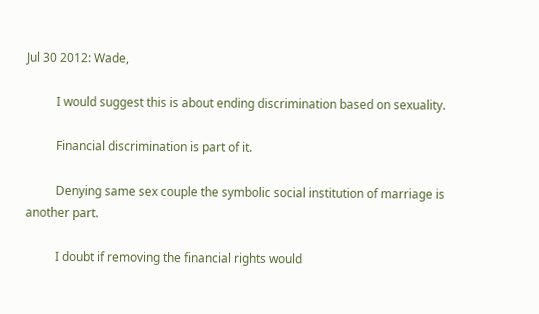Jul 30 2012: Wade,

          I would suggest this is about ending discrimination based on sexuality.

          Financial discrimination is part of it.

          Denying same sex couple the symbolic social institution of marriage is another part.

          I doubt if removing the financial rights would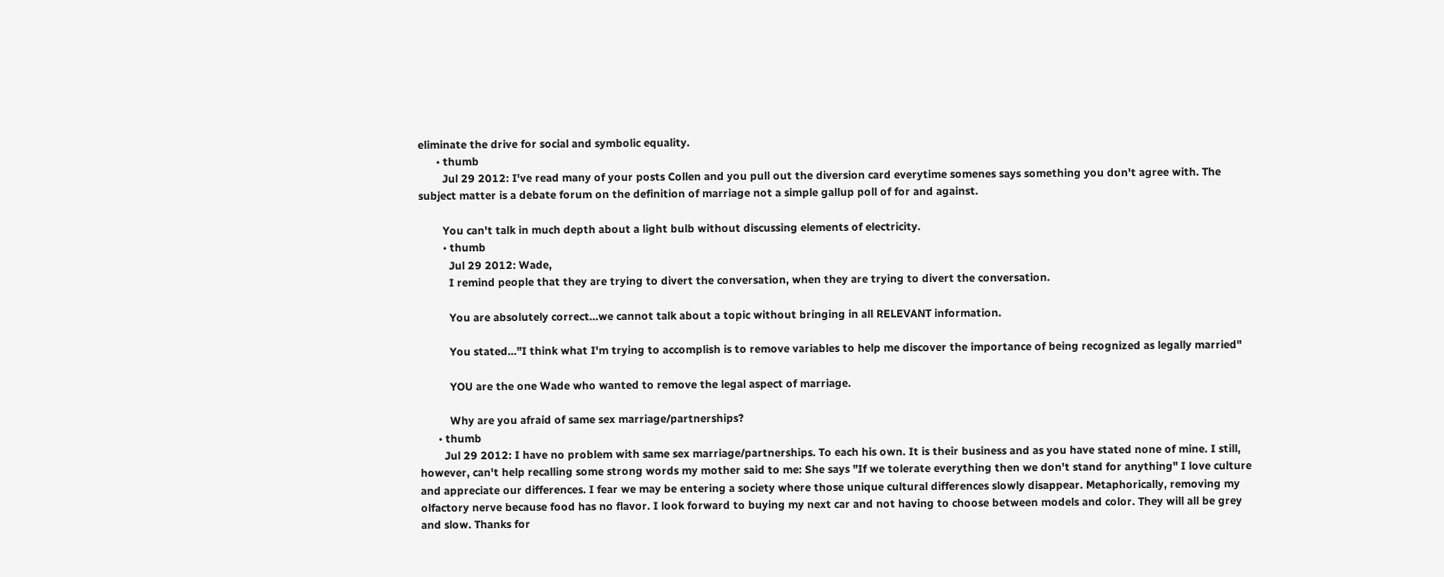eliminate the drive for social and symbolic equality.
      • thumb
        Jul 29 2012: I've read many of your posts Collen and you pull out the diversion card everytime somenes says something you don't agree with. The subject matter is a debate forum on the definition of marriage not a simple gallup poll of for and against.

        You can't talk in much depth about a light bulb without discussing elements of electricity.
        • thumb
          Jul 29 2012: Wade,
          I remind people that they are trying to divert the conversation, when they are trying to divert the conversation.

          You are absolutely correct...we cannot talk about a topic without bringing in all RELEVANT information.

          You stated..."I think what I'm trying to accomplish is to remove variables to help me discover the importance of being recognized as legally married"

          YOU are the one Wade who wanted to remove the legal aspect of marriage.

          Why are you afraid of same sex marriage/partnerships?
      • thumb
        Jul 29 2012: I have no problem with same sex marriage/partnerships. To each his own. It is their business and as you have stated none of mine. I still, however, can't help recalling some strong words my mother said to me: She says "If we tolerate everything then we don't stand for anything" I love culture and appreciate our differences. I fear we may be entering a society where those unique cultural differences slowly disappear. Metaphorically, removing my olfactory nerve because food has no flavor. I look forward to buying my next car and not having to choose between models and color. They will all be grey and slow. Thanks for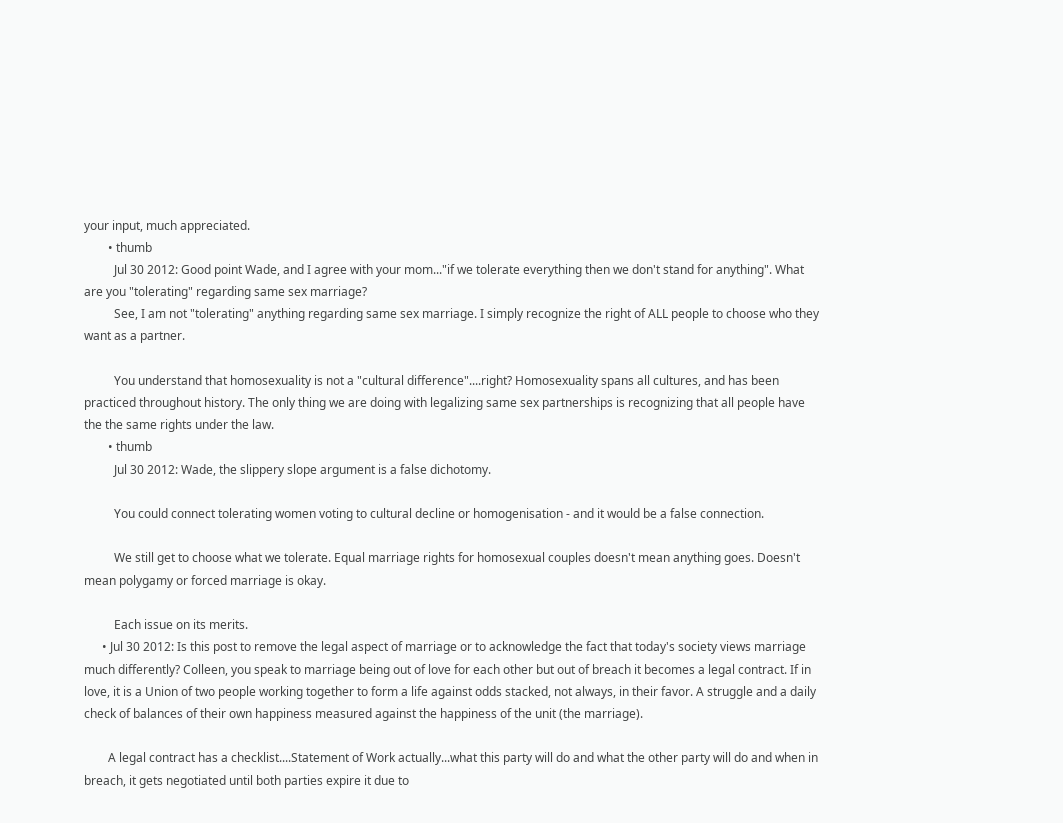your input, much appreciated.
        • thumb
          Jul 30 2012: Good point Wade, and I agree with your mom..."if we tolerate everything then we don't stand for anything". What are you "tolerating" regarding same sex marriage?
          See, I am not "tolerating" anything regarding same sex marriage. I simply recognize the right of ALL people to choose who they want as a partner.

          You understand that homosexuality is not a "cultural difference"....right? Homosexuality spans all cultures, and has been practiced throughout history. The only thing we are doing with legalizing same sex partnerships is recognizing that all people have the the same rights under the law.
        • thumb
          Jul 30 2012: Wade, the slippery slope argument is a false dichotomy.

          You could connect tolerating women voting to cultural decline or homogenisation - and it would be a false connection.

          We still get to choose what we tolerate. Equal marriage rights for homosexual couples doesn't mean anything goes. Doesn't mean polygamy or forced marriage is okay.

          Each issue on its merits.
      • Jul 30 2012: Is this post to remove the legal aspect of marriage or to acknowledge the fact that today's society views marriage much differently? Colleen, you speak to marriage being out of love for each other but out of breach it becomes a legal contract. If in love, it is a Union of two people working together to form a life against odds stacked, not always, in their favor. A struggle and a daily check of balances of their own happiness measured against the happiness of the unit (the marriage).

        A legal contract has a checklist....Statement of Work actually...what this party will do and what the other party will do and when in breach, it gets negotiated until both parties expire it due to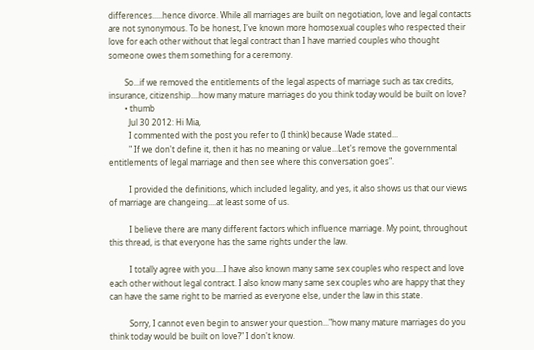differences.....hence divorce. While all marriages are built on negotiation, love and legal contacts are not synonymous. To be honest, I've known more homosexual couples who respected their love for each other without that legal contract than I have married couples who thought someone owes them something for a ceremony.

        So...if we removed the entitlements of the legal aspects of marriage such as tax credits, insurance, citizenship....how many mature marriages do you think today would be built on love?
        • thumb
          Jul 30 2012: Hi Mia,
          I commented with the post you refer to (I think) because Wade stated...
          " If we don't define it, then it has no meaning or value...Let's remove the governmental entitlements of legal marriage and then see where this conversation goes".

          I provided the definitions, which included legality, and yes, it also shows us that our views of marriage are changeing....at least some of us.

          I believe there are many different factors which influence marriage. My point, throughout this thread, is that everyone has the same rights under the law.

          I totally agree with you....I have also known many same sex couples who respect and love each other without legal contract. I also know many same sex couples who are happy that they can have the same right to be married as everyone else, under the law in this state.

          Sorry, I cannot even begin to answer your question..."how many mature marriages do you think today would be built on love?" I don't know.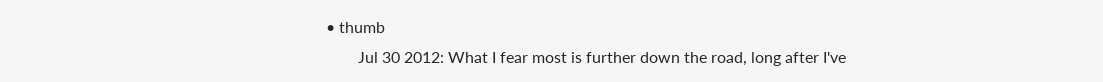• thumb
        Jul 30 2012: What I fear most is further down the road, long after I've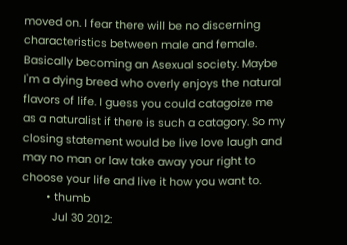moved on. I fear there will be no discerning characteristics between male and female. Basically becoming an Asexual society. Maybe I'm a dying breed who overly enjoys the natural flavors of life. I guess you could catagoize me as a naturalist if there is such a catagory. So my closing statement would be live love laugh and may no man or law take away your right to choose your life and live it how you want to.
        • thumb
          Jul 30 2012: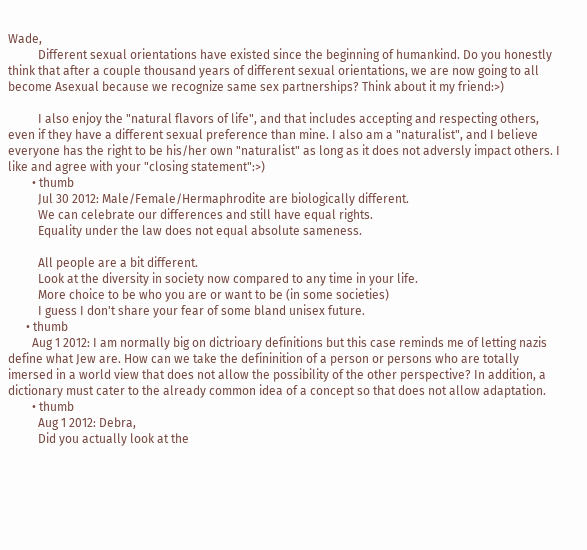Wade,
          Different sexual orientations have existed since the beginning of humankind. Do you honestly think that after a couple thousand years of different sexual orientations, we are now going to all become Asexual because we recognize same sex partnerships? Think about it my friend:>)

          I also enjoy the "natural flavors of life", and that includes accepting and respecting others, even if they have a different sexual preference than mine. I also am a "naturalist", and I believe everyone has the right to be his/her own "naturalist" as long as it does not adversly impact others. I like and agree with your "closing statement":>)
        • thumb
          Jul 30 2012: Male/Female/Hermaphrodite are biologically different.
          We can celebrate our differences and still have equal rights.
          Equality under the law does not equal absolute sameness.

          All people are a bit different.
          Look at the diversity in society now compared to any time in your life.
          More choice to be who you are or want to be (in some societies)
          I guess I don't share your fear of some bland unisex future.
      • thumb
        Aug 1 2012: I am normally big on dictrioary definitions but this case reminds me of letting nazis define what Jew are. How can we take the defininition of a person or persons who are totally imersed in a world view that does not allow the possibility of the other perspective? In addition, a dictionary must cater to the already common idea of a concept so that does not allow adaptation.
        • thumb
          Aug 1 2012: Debra,
          Did you actually look at the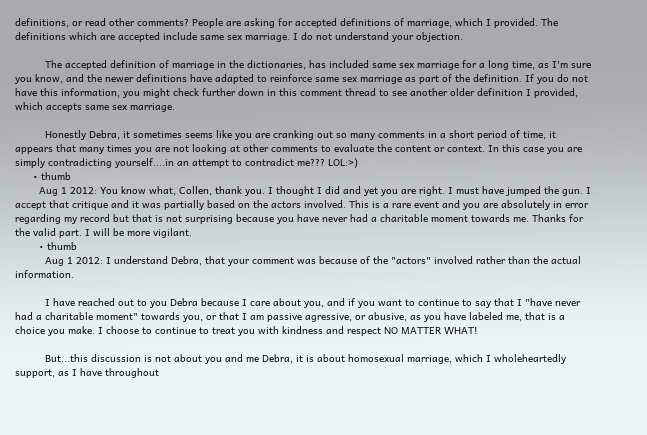definitions, or read other comments? People are asking for accepted definitions of marriage, which I provided. The definitions which are accepted include same sex marriage. I do not understand your objection.

          The accepted definition of marriage in the dictionaries, has included same sex marriage for a long time, as I'm sure you know, and the newer definitions have adapted to reinforce same sex marriage as part of the definition. If you do not have this information, you might check further down in this comment thread to see another older definition I provided, which accepts same sex marriage.

          Honestly Debra, it sometimes seems like you are cranking out so many comments in a short period of time, it appears that many times you are not looking at other comments to evaluate the content or context. In this case you are simply contradicting yourself....in an attempt to contradict me??? LOL:>)
      • thumb
        Aug 1 2012: You know what, Collen, thank you. I thought I did and yet you are right. I must have jumped the gun. I accept that critique and it was partially based on the actors involved. This is a rare event and you are absolutely in error regarding my record but that is not surprising because you have never had a charitable moment towards me. Thanks for the valid part. I will be more vigilant.
        • thumb
          Aug 1 2012: I understand Debra, that your comment was because of the "actors" involved rather than the actual information.

          I have reached out to you Debra because I care about you, and if you want to continue to say that I "have never had a charitable moment" towards you, or that I am passive agressive, or abusive, as you have labeled me, that is a choice you make. I choose to continue to treat you with kindness and respect NO MATTER WHAT!

          But...this discussion is not about you and me Debra, it is about homosexual marriage, which I wholeheartedly support, as I have throughout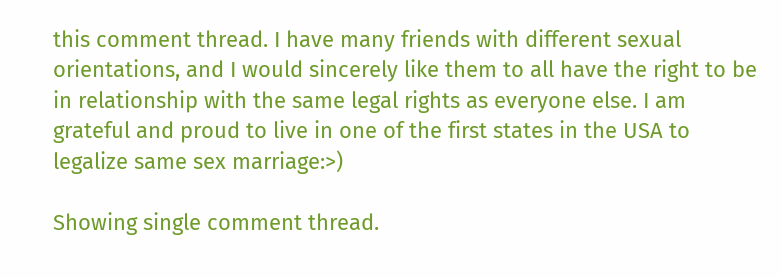this comment thread. I have many friends with different sexual orientations, and I would sincerely like them to all have the right to be in relationship with the same legal rights as everyone else. I am grateful and proud to live in one of the first states in the USA to legalize same sex marriage:>)

Showing single comment thread.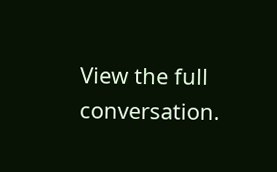View the full conversation.